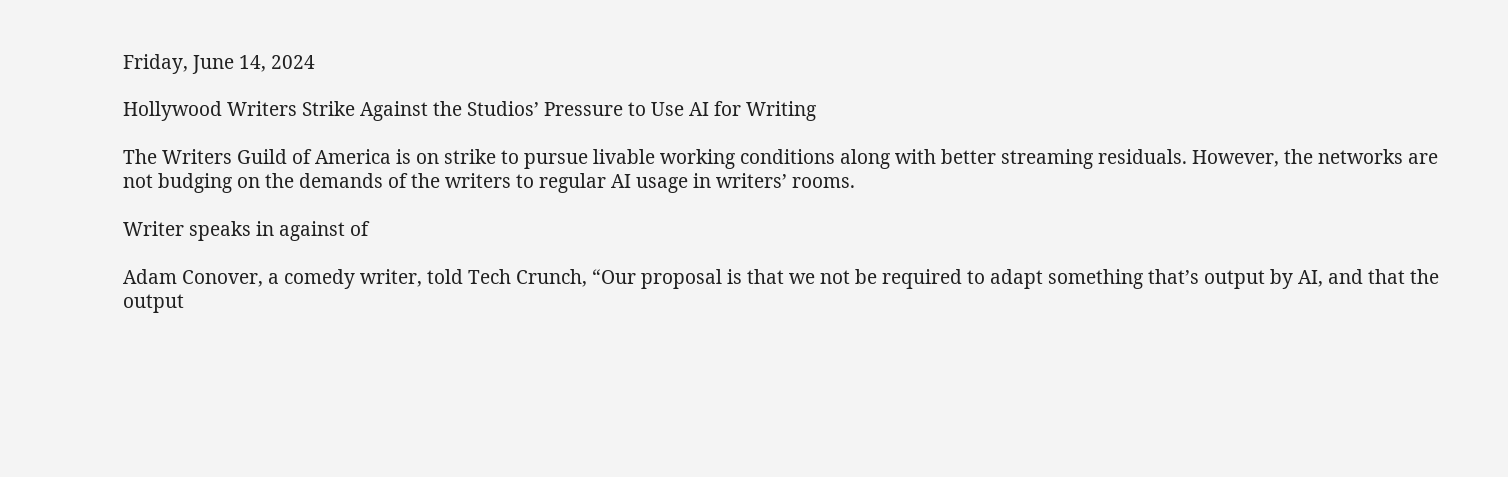Friday, June 14, 2024

Hollywood Writers Strike Against the Studios’ Pressure to Use AI for Writing

The Writers Guild of America is on strike to pursue livable working conditions along with better streaming residuals. However, the networks are not budging on the demands of the writers to regular AI usage in writers’ rooms.

Writer speaks in against of

Adam Conover, a comedy writer, told Tech Crunch, “Our proposal is that we not be required to adapt something that’s output by AI, and that the output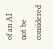of an AI not be considered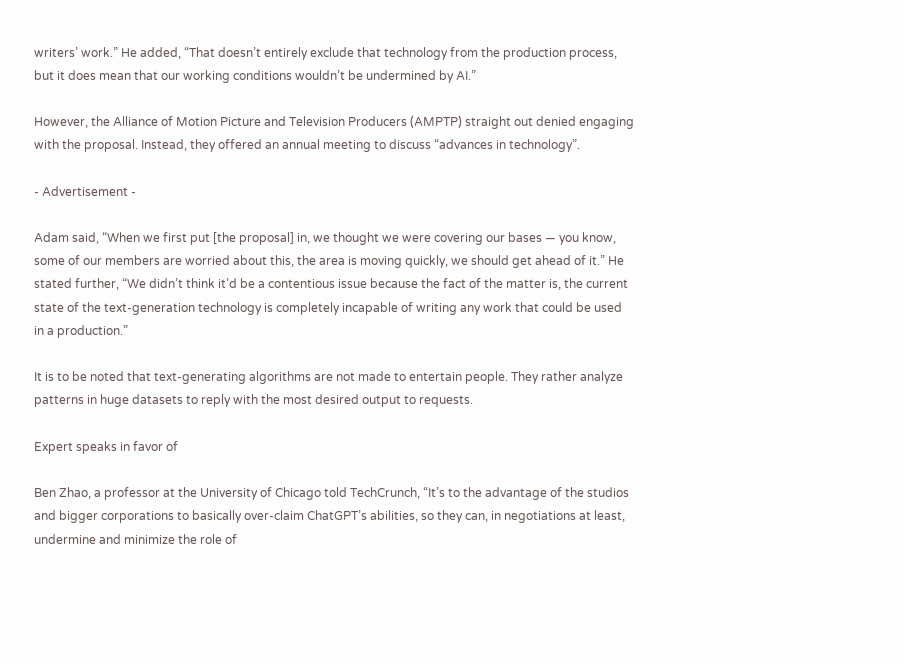writers’ work.” He added, “That doesn’t entirely exclude that technology from the production process, but it does mean that our working conditions wouldn’t be undermined by AI.”

However, the Alliance of Motion Picture and Television Producers (AMPTP) straight out denied engaging with the proposal. Instead, they offered an annual meeting to discuss “advances in technology”.

- Advertisement -

Adam said, “When we first put [the proposal] in, we thought we were covering our bases — you know, some of our members are worried about this, the area is moving quickly, we should get ahead of it.” He stated further, “We didn’t think it’d be a contentious issue because the fact of the matter is, the current state of the text-generation technology is completely incapable of writing any work that could be used in a production.”

It is to be noted that text-generating algorithms are not made to entertain people. They rather analyze patterns in huge datasets to reply with the most desired output to requests.

Expert speaks in favor of

Ben Zhao, a professor at the University of Chicago told TechCrunch, “It’s to the advantage of the studios and bigger corporations to basically over-claim ChatGPT’s abilities, so they can, in negotiations at least, undermine and minimize the role of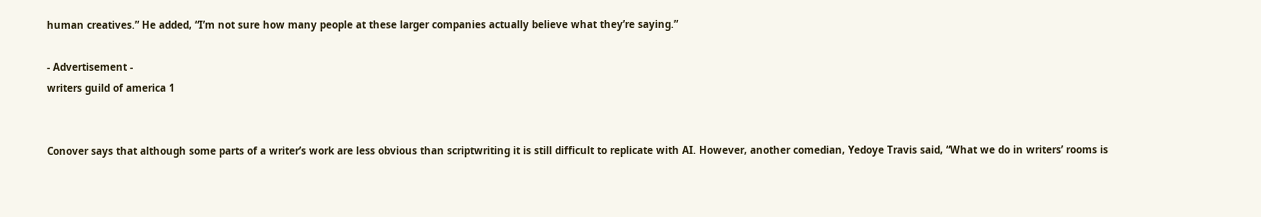human creatives.” He added, “I’m not sure how many people at these larger companies actually believe what they’re saying.”

- Advertisement -
writers guild of america 1


Conover says that although some parts of a writer’s work are less obvious than scriptwriting it is still difficult to replicate with AI. However, another comedian, Yedoye Travis said, “What we do in writers’ rooms is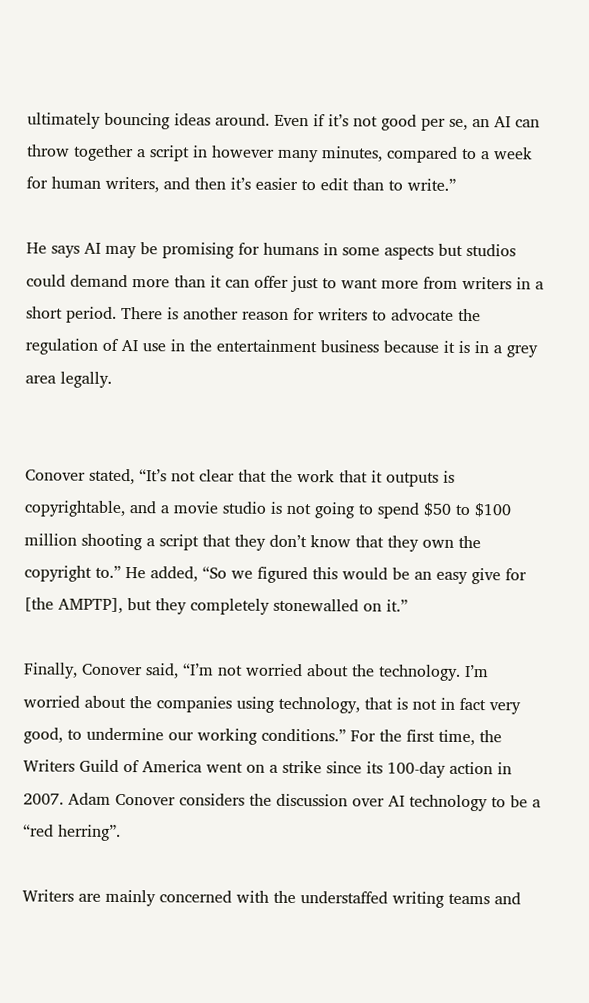ultimately bouncing ideas around. Even if it’s not good per se, an AI can throw together a script in however many minutes, compared to a week for human writers, and then it’s easier to edit than to write.”

He says AI may be promising for humans in some aspects but studios could demand more than it can offer just to want more from writers in a short period. There is another reason for writers to advocate the regulation of AI use in the entertainment business because it is in a grey area legally.


Conover stated, “It’s not clear that the work that it outputs is copyrightable, and a movie studio is not going to spend $50 to $100 million shooting a script that they don’t know that they own the copyright to.” He added, “So we figured this would be an easy give for [the AMPTP], but they completely stonewalled on it.”

Finally, Conover said, “I’m not worried about the technology. I’m worried about the companies using technology, that is not in fact very good, to undermine our working conditions.” For the first time, the Writers Guild of America went on a strike since its 100-day action in 2007. Adam Conover considers the discussion over AI technology to be a “red herring”.

Writers are mainly concerned with the understaffed writing teams and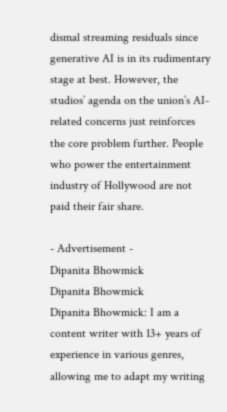dismal streaming residuals since generative AI is in its rudimentary stage at best. However, the studios’ agenda on the union’s AI-related concerns just reinforces the core problem further. People who power the entertainment industry of Hollywood are not paid their fair share.

- Advertisement -
Dipanita Bhowmick
Dipanita Bhowmick
Dipanita Bhowmick: I am a content writer with 13+ years of experience in various genres, allowing me to adapt my writing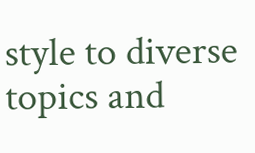style to diverse topics and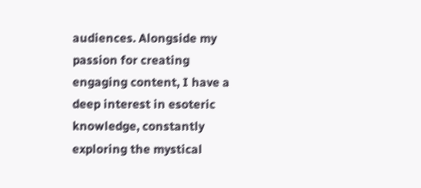audiences. Alongside my passion for creating engaging content, I have a deep interest in esoteric knowledge, constantly exploring the mystical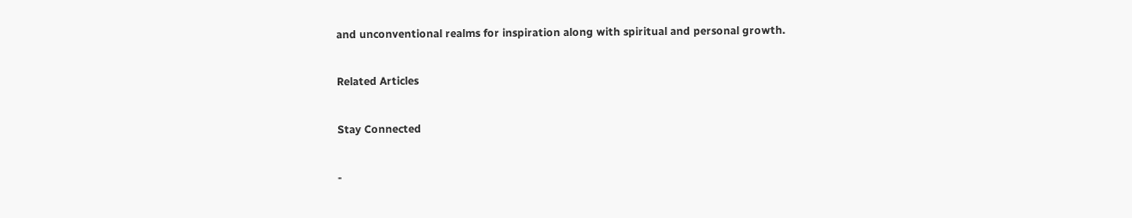and unconventional realms for inspiration along with spiritual and personal growth.

Related Articles

Stay Connected

-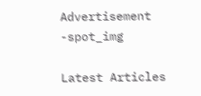Advertisement -spot_img

Latest Articles